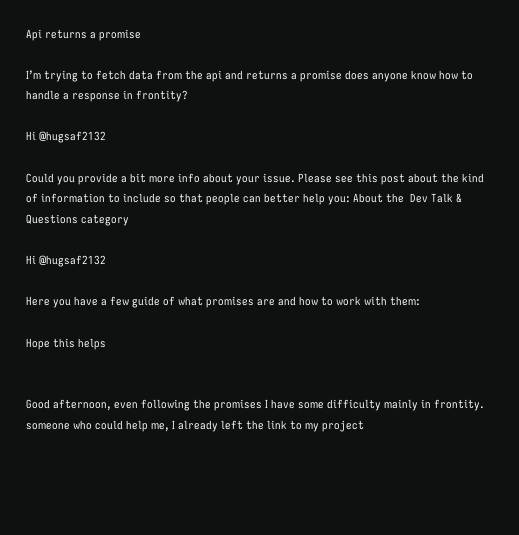Api returns a promise

I’m trying to fetch data from the api and returns a promise does anyone know how to handle a response in frontity?

Hi @hugsaf2132

Could you provide a bit more info about your issue. Please see this post about the kind of information to include so that people can better help you: About the  Dev Talk & Questions category

Hi @hugsaf2132

Here you have a few guide of what promises are and how to work with them:

Hope this helps


Good afternoon, even following the promises I have some difficulty mainly in frontity. someone who could help me, I already left the link to my project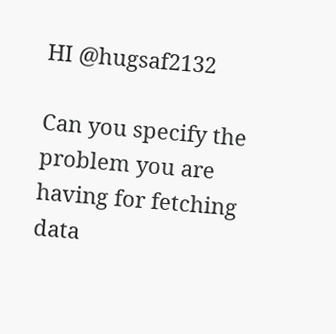HI @hugsaf2132

Can you specify the problem you are having for fetching data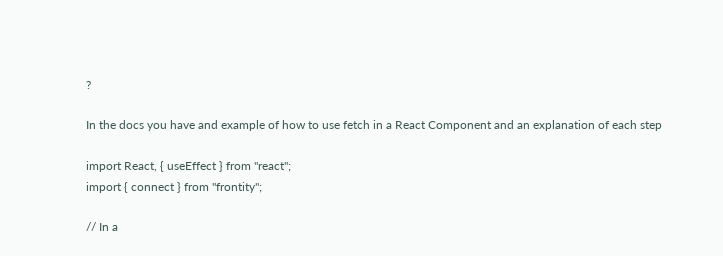?

In the docs you have and example of how to use fetch in a React Component and an explanation of each step

import React, { useEffect } from "react";
import { connect } from "frontity";

// In a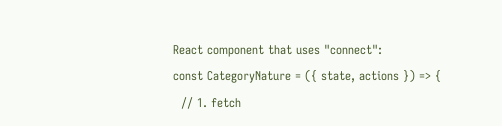React component that uses "connect":
const CategoryNature = ({ state, actions }) => {
  // 1. fetch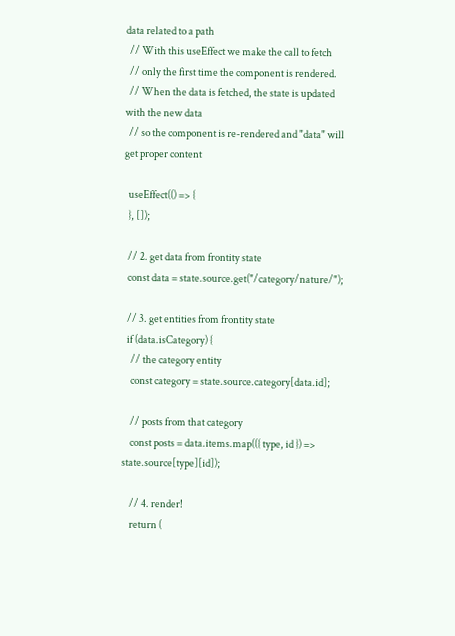data related to a path
  // With this useEffect we make the call to fetch
  // only the first time the component is rendered.
  // When the data is fetched, the state is updated with the new data
  // so the component is re-rendered and "data" will get proper content

  useEffect(() => {
  }, []);

  // 2. get data from frontity state
  const data = state.source.get("/category/nature/");

  // 3. get entities from frontity state
  if (data.isCategory) {
    // the category entity
    const category = state.source.category[data.id];

    // posts from that category
    const posts = data.items.map(({ type, id }) => state.source[type][id]);

    // 4. render!
    return (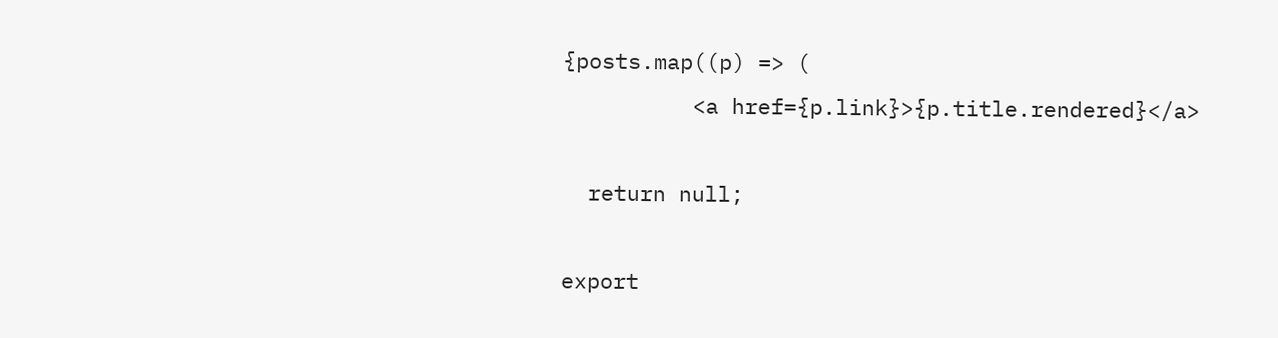{posts.map((p) => (
          <a href={p.link}>{p.title.rendered}</a>

  return null;

export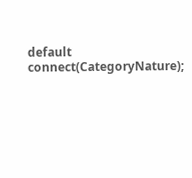default connect(CategoryNature);